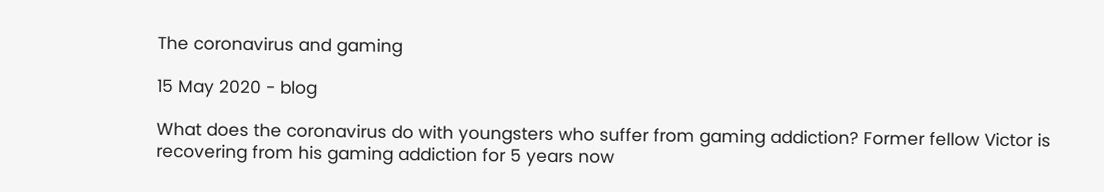The coronavirus and gaming

15 May 2020 - blog

What does the coronavirus do with youngsters who suffer from gaming addiction? Former fellow Victor is recovering from his gaming addiction for 5 years now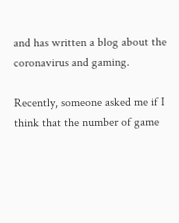and has written a blog about the coronavirus and gaming.

Recently, someone asked me if I think that the number of game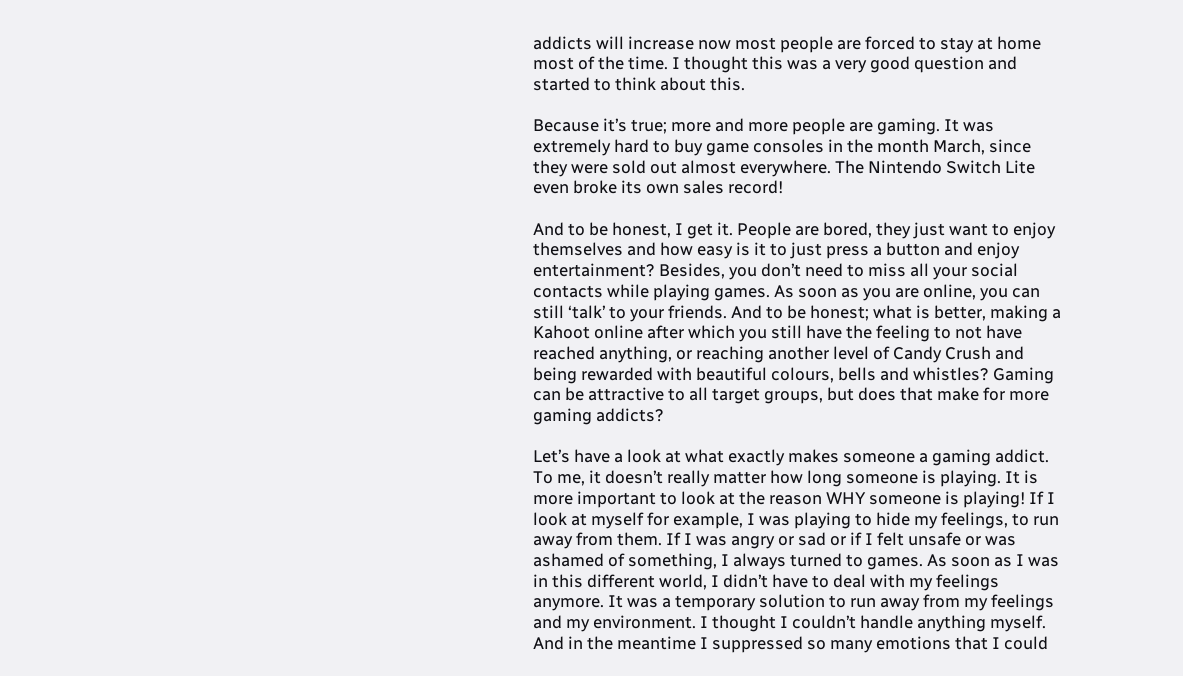addicts will increase now most people are forced to stay at home most of the time. I thought this was a very good question and started to think about this.

Because it’s true; more and more people are gaming. It was extremely hard to buy game consoles in the month March, since they were sold out almost everywhere. The Nintendo Switch Lite even broke its own sales record!

And to be honest, I get it. People are bored, they just want to enjoy themselves and how easy is it to just press a button and enjoy entertainment? Besides, you don’t need to miss all your social contacts while playing games. As soon as you are online, you can still ‘talk’ to your friends. And to be honest; what is better, making a Kahoot online after which you still have the feeling to not have reached anything, or reaching another level of Candy Crush and being rewarded with beautiful colours, bells and whistles? Gaming can be attractive to all target groups, but does that make for more gaming addicts?

Let’s have a look at what exactly makes someone a gaming addict. To me, it doesn’t really matter how long someone is playing. It is more important to look at the reason WHY someone is playing! If I look at myself for example, I was playing to hide my feelings, to run away from them. If I was angry or sad or if I felt unsafe or was ashamed of something, I always turned to games. As soon as I was in this different world, I didn’t have to deal with my feelings anymore. It was a temporary solution to run away from my feelings and my environment. I thought I couldn’t handle anything myself. And in the meantime I suppressed so many emotions that I could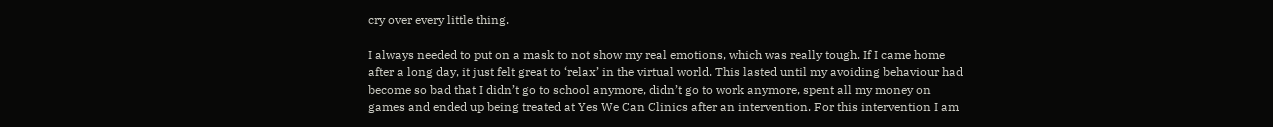cry over every little thing.

I always needed to put on a mask to not show my real emotions, which was really tough. If I came home after a long day, it just felt great to ‘relax’ in the virtual world. This lasted until my avoiding behaviour had become so bad that I didn’t go to school anymore, didn’t go to work anymore, spent all my money on games and ended up being treated at Yes We Can Clinics after an intervention. For this intervention I am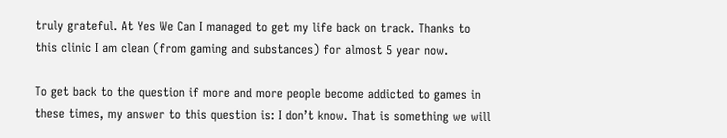truly grateful. At Yes We Can I managed to get my life back on track. Thanks to this clinic I am clean (from gaming and substances) for almost 5 year now.

To get back to the question if more and more people become addicted to games in these times, my answer to this question is: I don’t know. That is something we will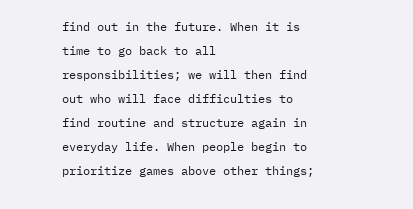find out in the future. When it is time to go back to all responsibilities; we will then find out who will face difficulties to find routine and structure again in everyday life. When people begin to prioritize games above other things;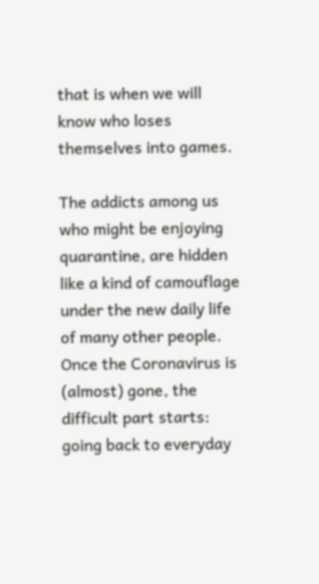that is when we will know who loses themselves into games.

The addicts among us who might be enjoying quarantine, are hidden like a kind of camouflage under the new daily life of many other people. Once the Coronavirus is (almost) gone, the difficult part starts: going back to everyday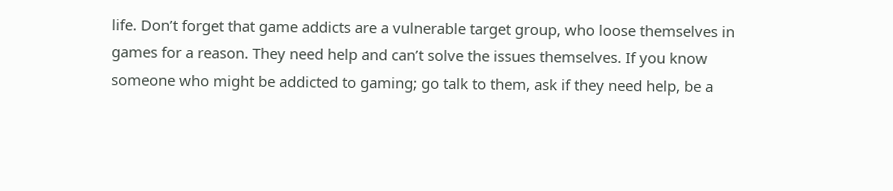life. Don’t forget that game addicts are a vulnerable target group, who loose themselves in games for a reason. They need help and can’t solve the issues themselves. If you know someone who might be addicted to gaming; go talk to them, ask if they need help, be a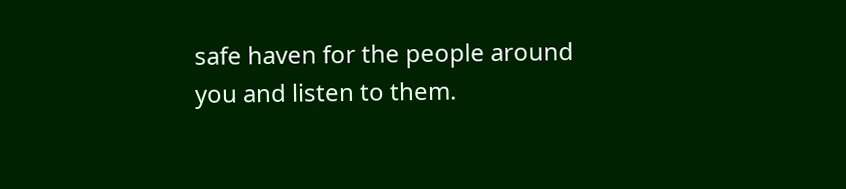safe haven for the people around you and listen to them.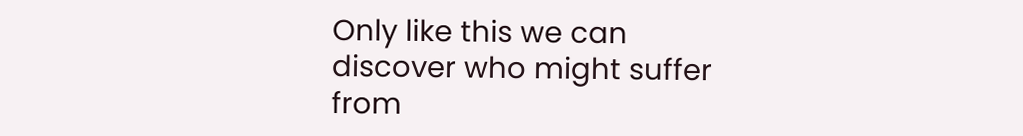Only like this we can discover who might suffer from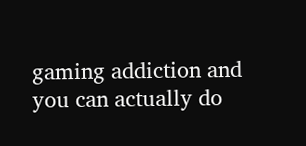gaming addiction and you can actually do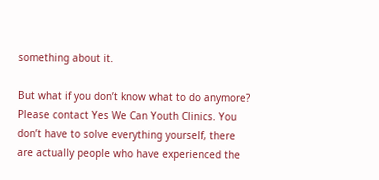something about it.

But what if you don’t know what to do anymore? Please contact Yes We Can Youth Clinics. You don’t have to solve everything yourself, there are actually people who have experienced the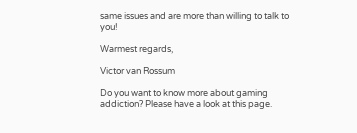same issues and are more than willing to talk to you!

Warmest regards,

Victor van Rossum

Do you want to know more about gaming addiction? Please have a look at this page.